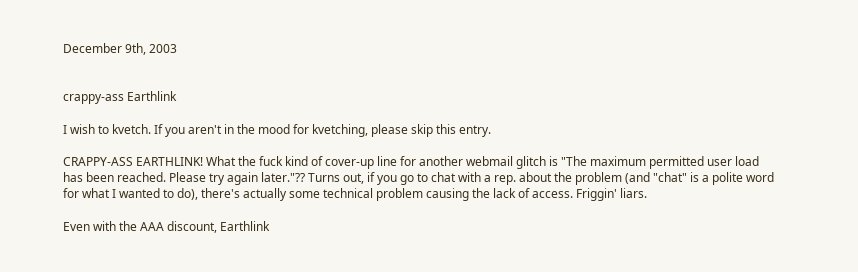December 9th, 2003


crappy-ass Earthlink

I wish to kvetch. If you aren't in the mood for kvetching, please skip this entry.

CRAPPY-ASS EARTHLINK! What the fuck kind of cover-up line for another webmail glitch is "The maximum permitted user load has been reached. Please try again later."?? Turns out, if you go to chat with a rep. about the problem (and "chat" is a polite word for what I wanted to do), there's actually some technical problem causing the lack of access. Friggin' liars.

Even with the AAA discount, Earthlink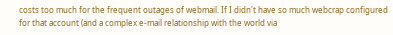costs too much for the frequent outages of webmail. If I didn't have so much webcrap configured for that account (and a complex e-mail relationship with the world via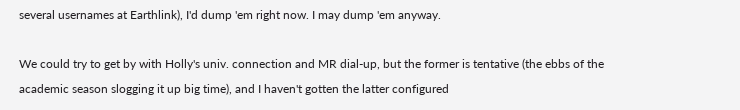several usernames at Earthlink), I'd dump 'em right now. I may dump 'em anyway.

We could try to get by with Holly's univ. connection and MR dial-up, but the former is tentative (the ebbs of the academic season slogging it up big time), and I haven't gotten the latter configured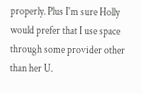properly. Plus I'm sure Holly would prefer that I use space through some provider other than her U.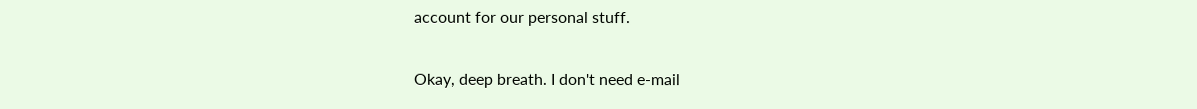account for our personal stuff.


Okay, deep breath. I don't need e-mail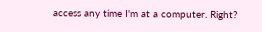access any time I'm at a computer. Right?